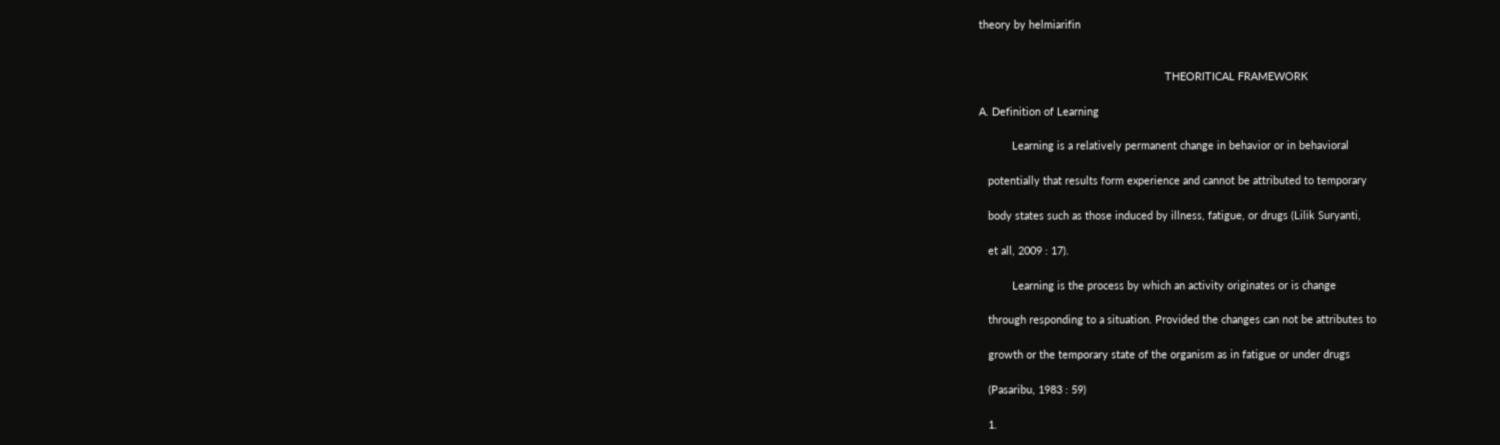theory by helmiarifin


                                                              THEORITICAL FRAMEWORK

A. Definition of Learning

           Learning is a relatively permanent change in behavior or in behavioral

   potentially that results form experience and cannot be attributed to temporary

   body states such as those induced by illness, fatigue, or drugs (Lilik Suryanti,

   et all, 2009 : 17).

           Learning is the process by which an activity originates or is change

   through responding to a situation. Provided the changes can not be attributes to

   growth or the temporary state of the organism as in fatigue or under drugs

   (Pasaribu, 1983 : 59)

   1.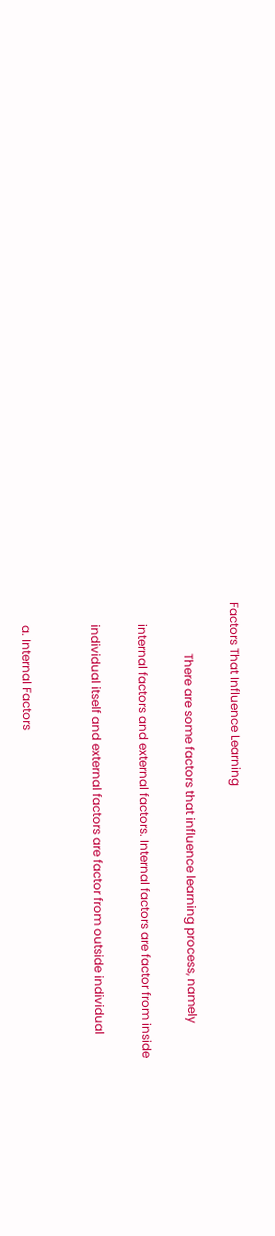Factors That Influence Learning

                 There are some factors that influence learning process, namely

       internal factors and external factors. Internal factors are factor from inside

       individual itself and external factors are factor from outside individual


       a. Internal Factors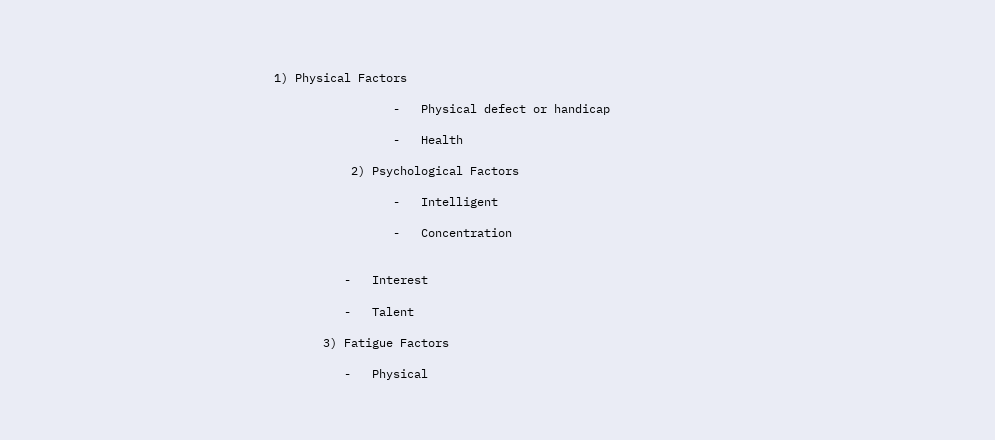1) Physical Factors

                 -   Physical defect or handicap

                 -   Health

           2) Psychological Factors

                 -   Intelligent

                 -   Concentration


          -   Interest

          -   Talent

       3) Fatigue Factors

          -   Physical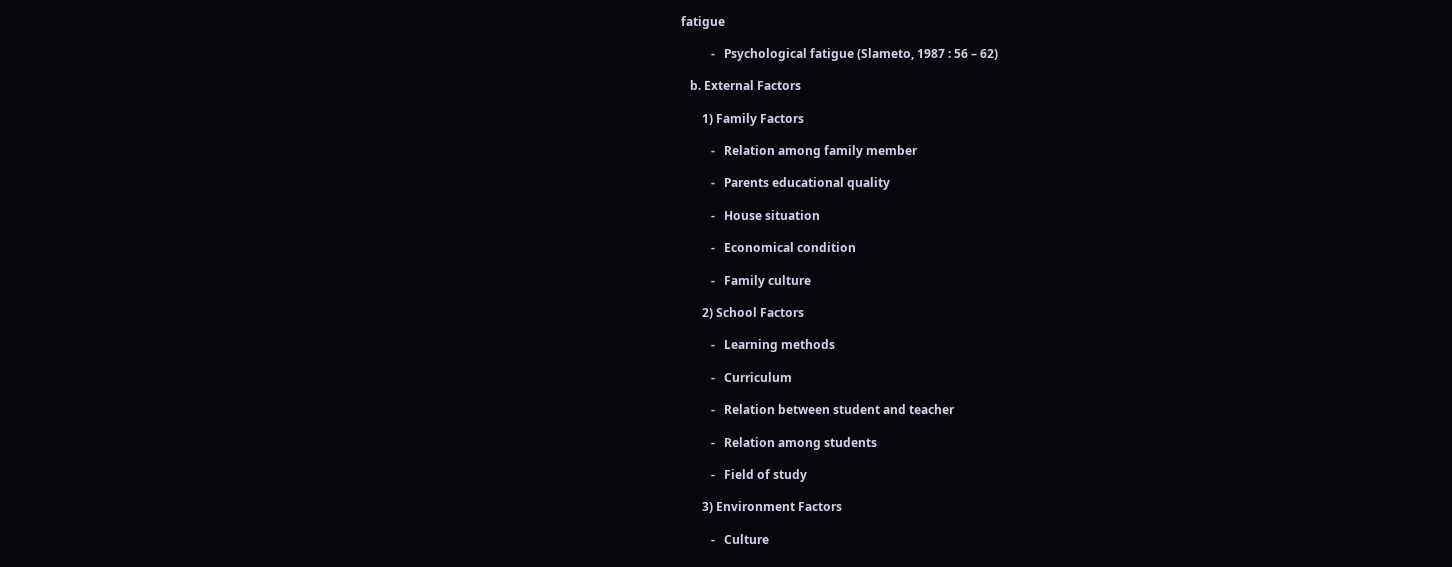fatigue

          -   Psychological fatigue (Slameto, 1987 : 56 – 62)

   b. External Factors

       1) Family Factors

          -   Relation among family member

          -   Parents educational quality

          -   House situation

          -   Economical condition

          -   Family culture

       2) School Factors

          -   Learning methods

          -   Curriculum

          -   Relation between student and teacher

          -   Relation among students

          -   Field of study

       3) Environment Factors

          -   Culture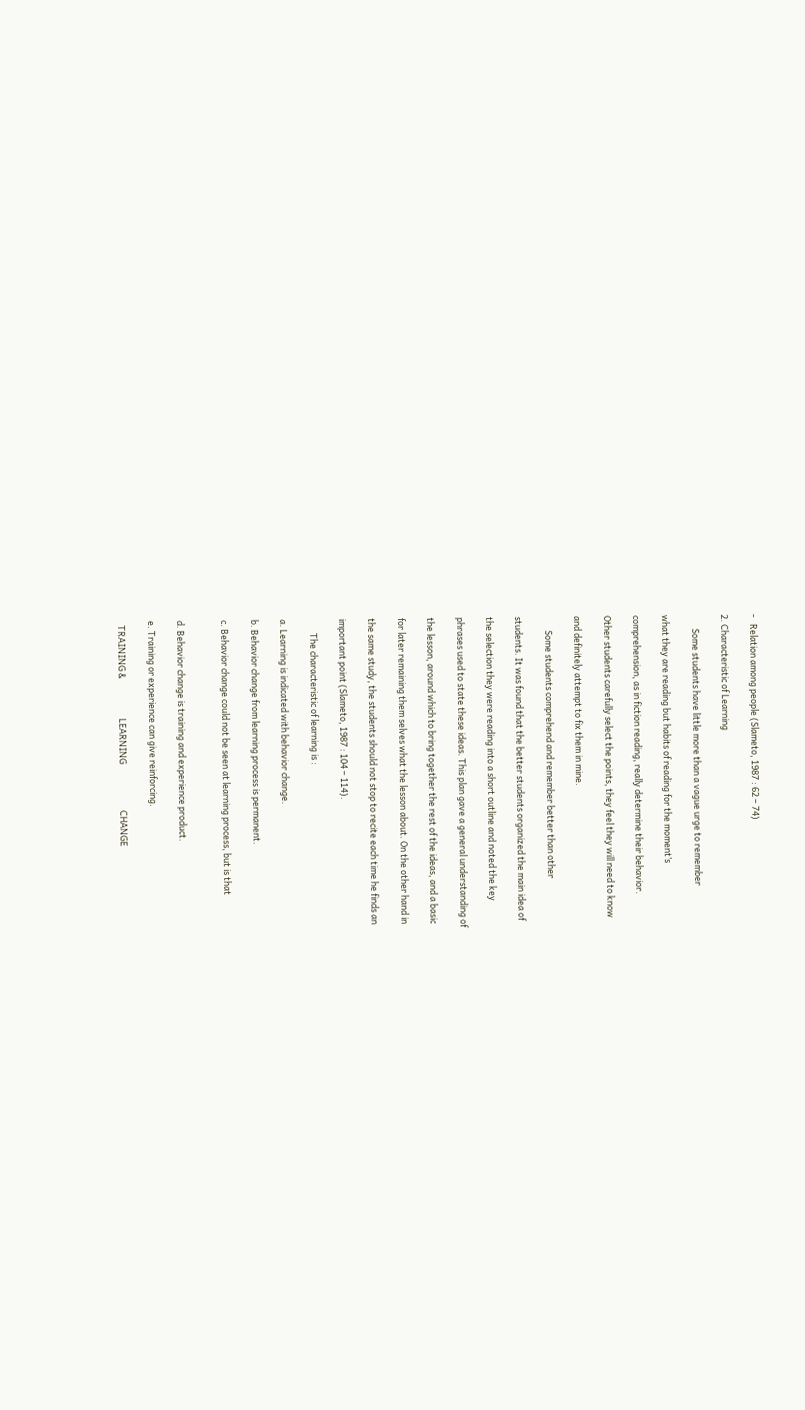-   Relation among people (Slameto, 1987 : 62 – 74)

2. Characteristic of Learning

       Some students have little more than a vague urge to remember

what they are reading but habits of reading for the moment’s

comprehension, as in fiction reading, really determine their behavior.

Other students carefully select the points, they feel they will need to know

and definitely attempt to fix them in mine.

       Some students comprehend and remember better than other

students. It was found that the better students organized the main idea of

the selection they were reading into a short outline and noted the key

phrases used to state these ideas. This plan gave a general understanding of

the lesson, around which to bring together the rest of the ideas, and a basic

for later remaining them selves what the lesson about. On the other hand in

the same study, the students should not stop to recite each time he finds an

important point (Slameto, 1987 : 104 – 114).

       The characteristic of learning is :

a. Learning is indicated with behavior change.

b. Behavior change from learning process is permanent.

c. Behavior change could not be seen at learning process, but is that


d. Behavior change is training and experience product.

e. Training or experience can give reinforcing.

  TRAINING &                    LEARNING                       CHANGE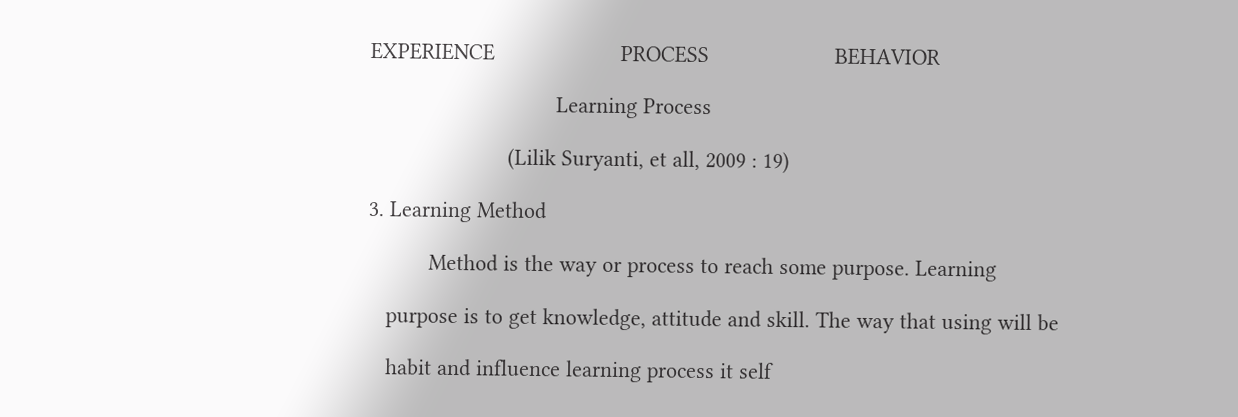EXPERIENCE                     PROCESS                     BEHAVIOR

                               Learning Process

                       (Lilik Suryanti, et all, 2009 : 19)

3. Learning Method

          Method is the way or process to reach some purpose. Learning

   purpose is to get knowledge, attitude and skill. The way that using will be

   habit and influence learning process it self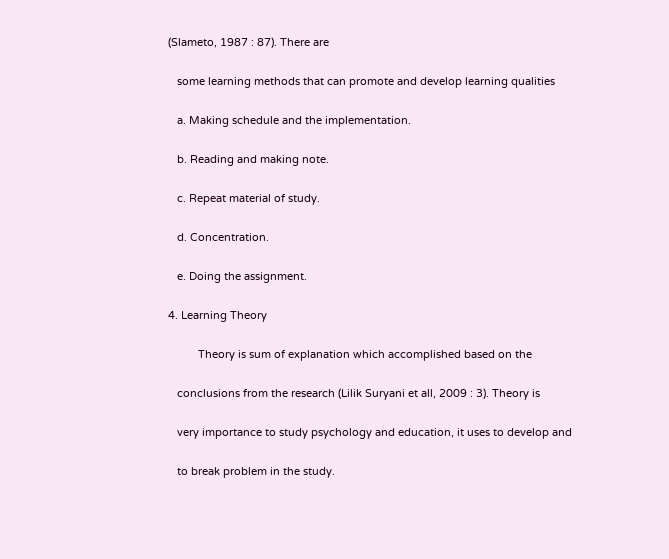(Slameto, 1987 : 87). There are

   some learning methods that can promote and develop learning qualities

   a. Making schedule and the implementation.

   b. Reading and making note.

   c. Repeat material of study.

   d. Concentration.

   e. Doing the assignment.

4. Learning Theory

          Theory is sum of explanation which accomplished based on the

   conclusions from the research (Lilik Suryani et all, 2009 : 3). Theory is

   very importance to study psychology and education, it uses to develop and

   to break problem in the study.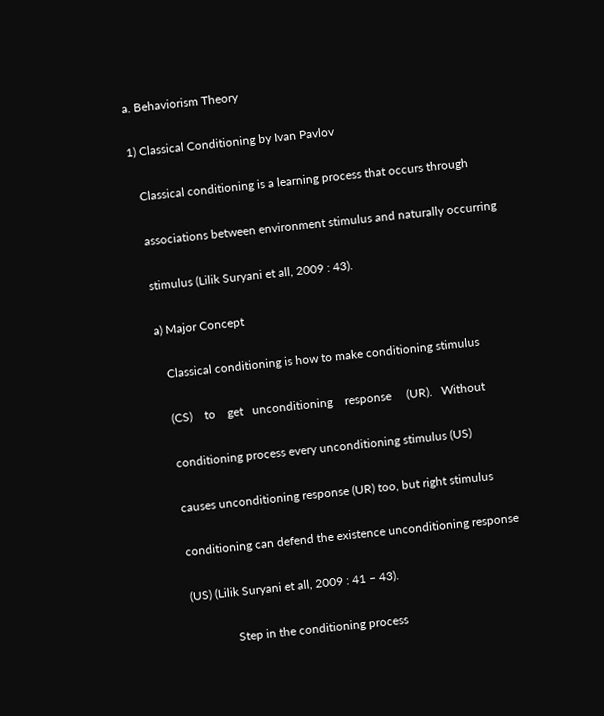a. Behaviorism Theory

1) Classical Conditioning by Ivan Pavlov

   Classical conditioning is a learning process that occurs through

   associations between environment stimulus and naturally occurring

   stimulus (Lilik Suryani et all, 2009 : 43).

   a) Major Concept

      Classical conditioning is how to make conditioning stimulus

      (CS)    to    get   unconditioning    response     (UR).   Without

      conditioning process every unconditioning stimulus (US)

      causes unconditioning response (UR) too, but right stimulus

      conditioning can defend the existence unconditioning response

      (US) (Lilik Suryani et all, 2009 : 41 – 43).

                     Step in the conditioning process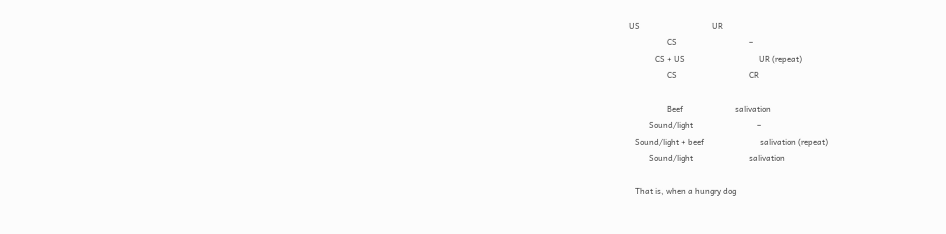US                                    UR
                   CS                                    –
             CS + US                                     UR (repeat)
                   CS                                    CR

                   Beef                          salivation
          Sound/light                                –
   Sound/light + beef                            salivation (repeat)
          Sound/light                            salivation

   That is, when a hungry dog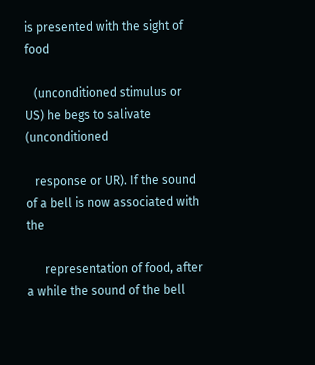is presented with the sight of food

   (unconditioned stimulus or US) he begs to salivate (unconditioned

   response or UR). If the sound of a bell is now associated with the

      representation of food, after a while the sound of the bell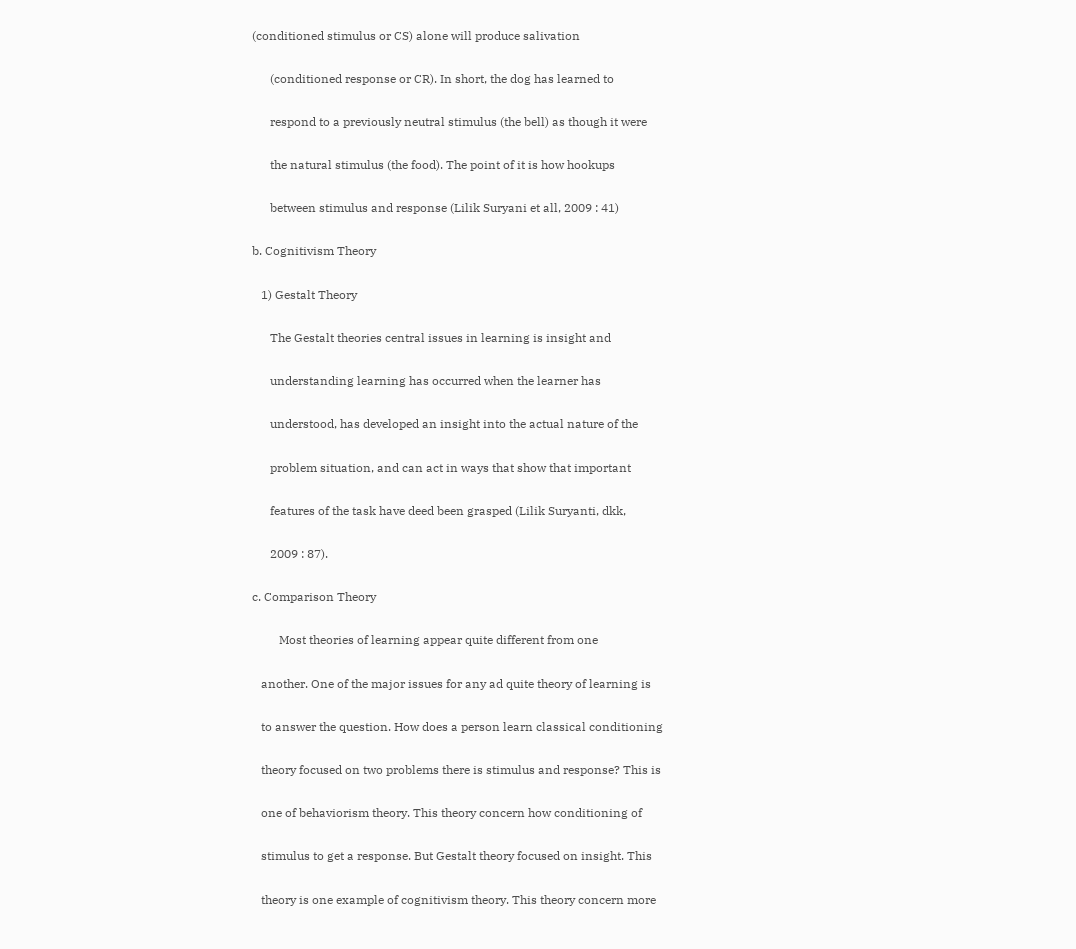(conditioned stimulus or CS) alone will produce salivation

      (conditioned response or CR). In short, the dog has learned to

      respond to a previously neutral stimulus (the bell) as though it were

      the natural stimulus (the food). The point of it is how hookups

      between stimulus and response (Lilik Suryani et all, 2009 : 41)

b. Cognitivism Theory

   1) Gestalt Theory

      The Gestalt theories central issues in learning is insight and

      understanding learning has occurred when the learner has

      understood, has developed an insight into the actual nature of the

      problem situation, and can act in ways that show that important

      features of the task have deed been grasped (Lilik Suryanti, dkk,

      2009 : 87).

c. Comparison Theory

         Most theories of learning appear quite different from one

   another. One of the major issues for any ad quite theory of learning is

   to answer the question. How does a person learn classical conditioning

   theory focused on two problems there is stimulus and response? This is

   one of behaviorism theory. This theory concern how conditioning of

   stimulus to get a response. But Gestalt theory focused on insight. This

   theory is one example of cognitivism theory. This theory concern more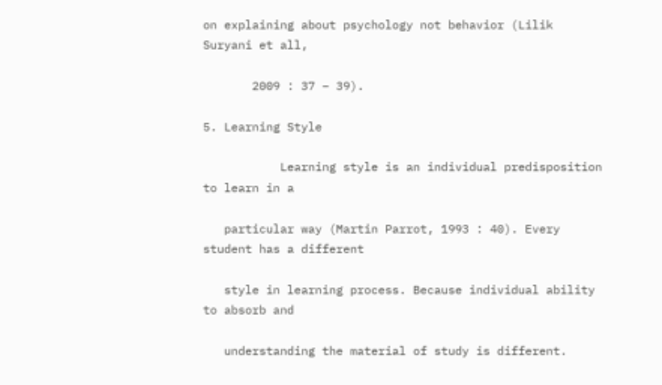on explaining about psychology not behavior (Lilik Suryani et all,

       2009 : 37 – 39).

5. Learning Style

           Learning style is an individual predisposition to learn in a

   particular way (Martin Parrot, 1993 : 40). Every student has a different

   style in learning process. Because individual ability to absorb and

   understanding the material of study is different.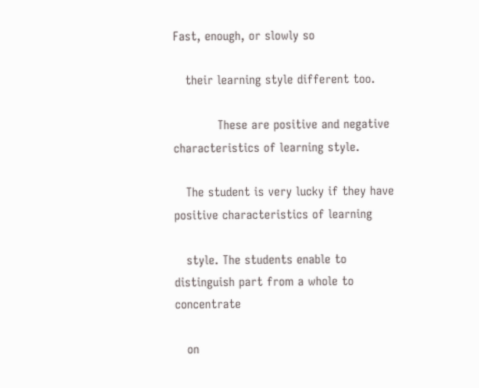Fast, enough, or slowly so

   their learning style different too.

           These are positive and negative characteristics of learning style.

   The student is very lucky if they have positive characteristics of learning

   style. The students enable to distinguish part from a whole to concentrate

   on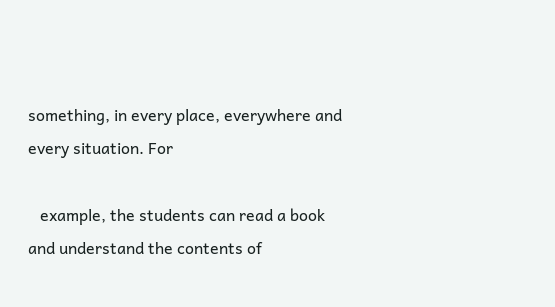something, in every place, everywhere and every situation. For

   example, the students can read a book and understand the contents of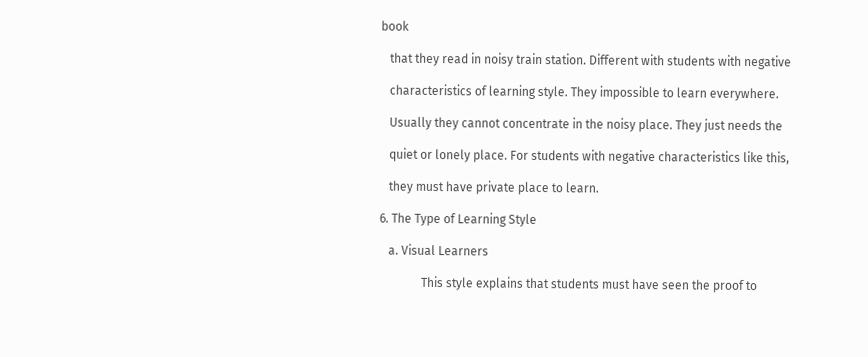book

   that they read in noisy train station. Different with students with negative

   characteristics of learning style. They impossible to learn everywhere.

   Usually they cannot concentrate in the noisy place. They just needs the

   quiet or lonely place. For students with negative characteristics like this,

   they must have private place to learn.

6. The Type of Learning Style

   a. Visual Learners

              This style explains that students must have seen the proof to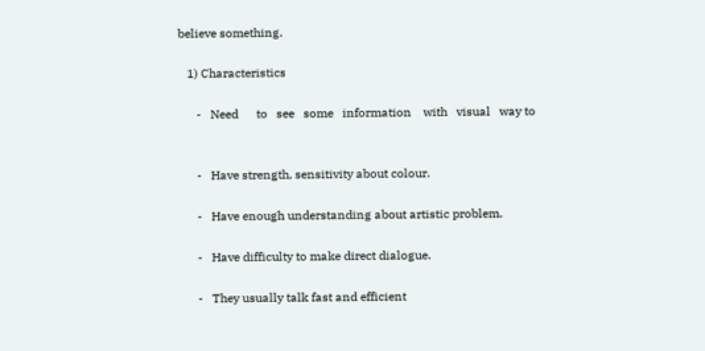believe something.

   1) Characteristics

      -   Need      to   see   some   information    with   visual   way to


      -   Have strength, sensitivity about colour.

      -   Have enough understanding about artistic problem.

      -   Have difficulty to make direct dialogue.

      -   They usually talk fast and efficient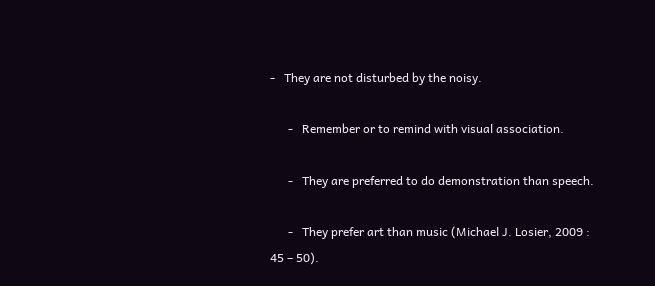-   They are not disturbed by the noisy.

      -   Remember or to remind with visual association.

      -   They are preferred to do demonstration than speech.

      -   They prefer art than music (Michael J. Losier, 2009 : 45 – 50).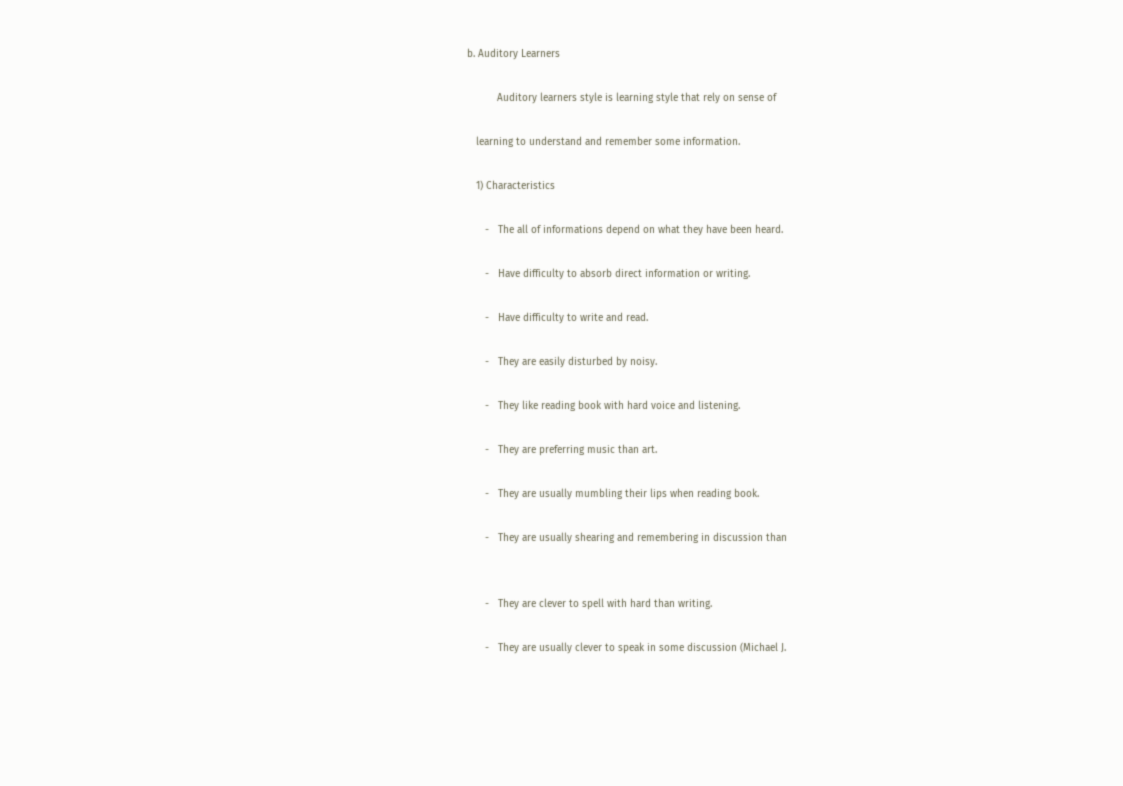b. Auditory Learners

          Auditory learners style is learning style that rely on sense of

   learning to understand and remember some information.

   1) Characteristics

      -   The all of informations depend on what they have been heard.

      -   Have difficulty to absorb direct information or writing.

      -   Have difficulty to write and read.

      -   They are easily disturbed by noisy.

      -   They like reading book with hard voice and listening.

      -   They are preferring music than art.

      -   They are usually mumbling their lips when reading book.

      -   They are usually shearing and remembering in discussion than


      -   They are clever to spell with hard than writing.

      -   They are usually clever to speak in some discussion (Michael J.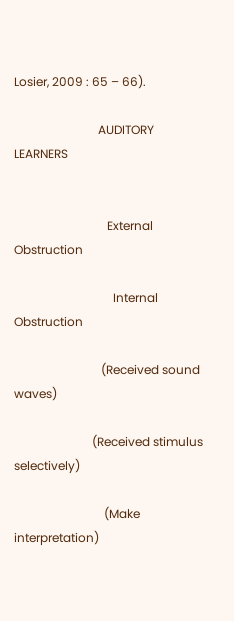Losier, 2009 : 65 – 66).

                            AUDITORY LEARNERS


                               External Obstruction

                                 Internal Obstruction

                             (Received sound waves)

                          (Received stimulus selectively)

                              (Make interpretation)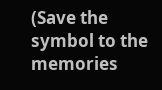(Save the symbol to the memories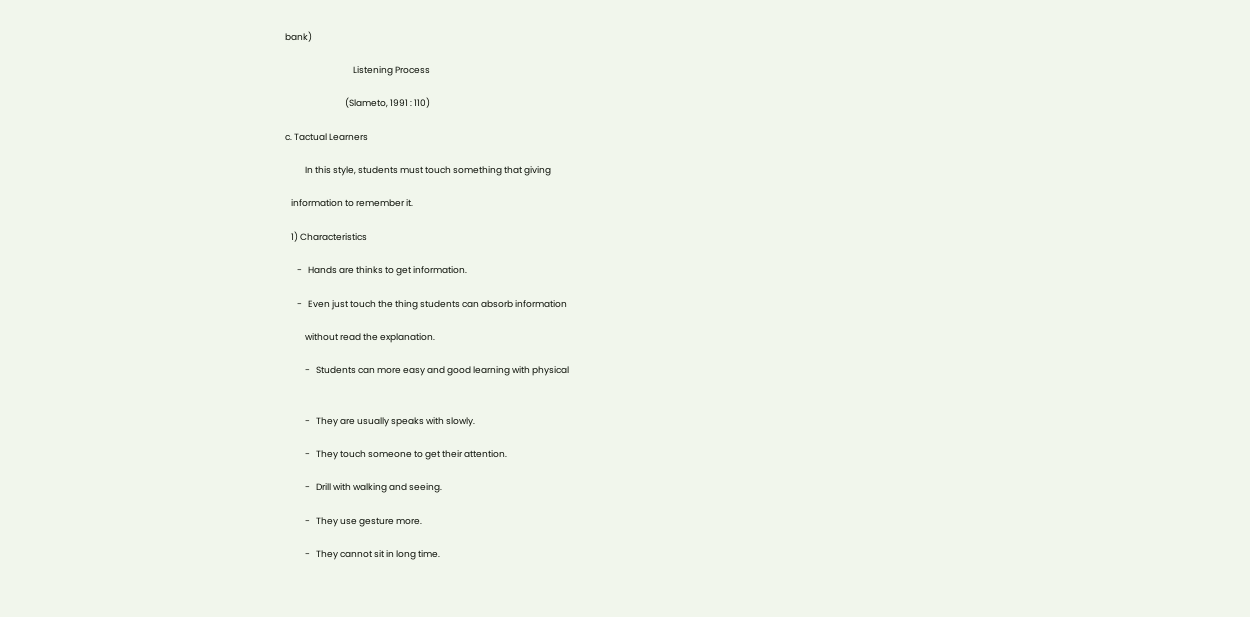bank)

                                  Listening Process

                              (Slameto, 1991 : 110)

c. Tactual Learners

          In this style, students must touch something that giving

   information to remember it.

   1) Characteristics

      -   Hands are thinks to get information.

      -   Even just touch the thing students can absorb information

          without read the explanation.

          -   Students can more easy and good learning with physical


          -   They are usually speaks with slowly.

          -   They touch someone to get their attention.

          -   Drill with walking and seeing.

          -   They use gesture more.

          -   They cannot sit in long time.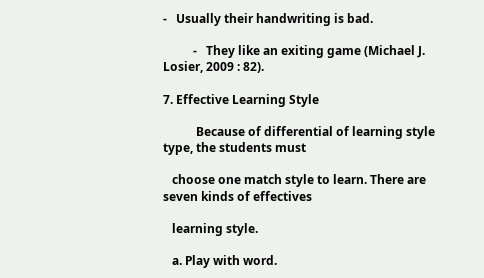-   Usually their handwriting is bad.

          -   They like an exiting game (Michael J. Losier, 2009 : 82).

7. Effective Learning Style

           Because of differential of learning style type, the students must

   choose one match style to learn. There are seven kinds of effectives

   learning style.

   a. Play with word.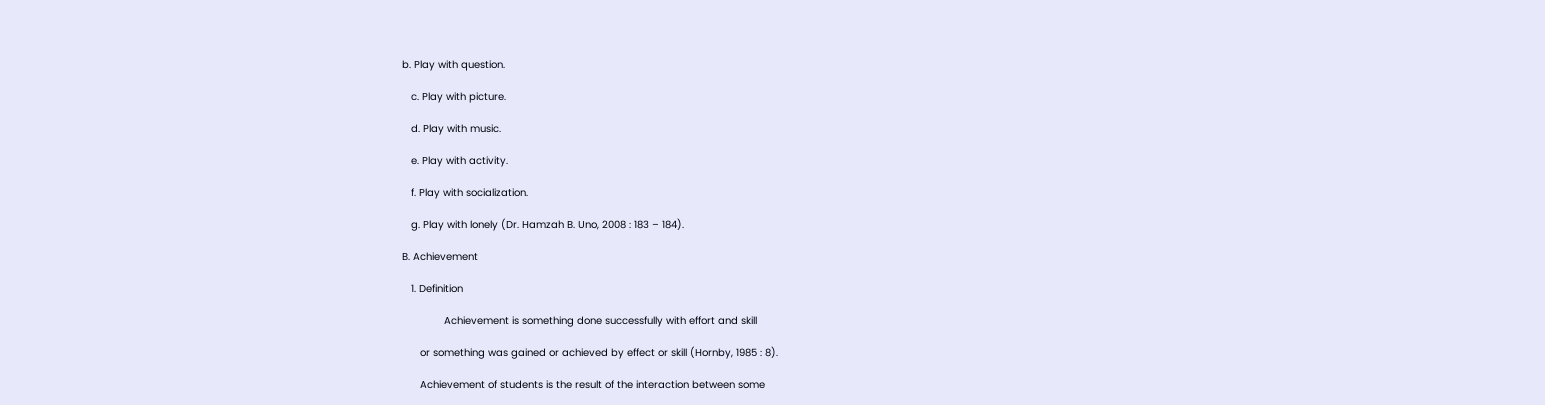b. Play with question.

   c. Play with picture.

   d. Play with music.

   e. Play with activity.

   f. Play with socialization.

   g. Play with lonely (Dr. Hamzah B. Uno, 2008 : 183 – 184).

B. Achievement

   1. Definition

              Achievement is something done successfully with effort and skill

      or something was gained or achieved by effect or skill (Hornby, 1985 : 8).

      Achievement of students is the result of the interaction between some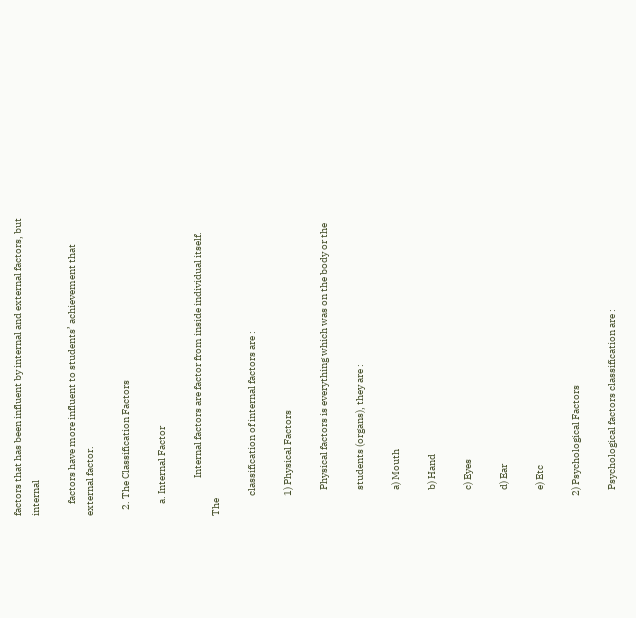factors that has been influent by internal and external factors, but internal

      factors have more influent to students’ achievement that external factor.

   2. The Classification Factors

      a. Internal Factor

                   Internal factors are factor from inside individual itself. The

          classification of internal factors are :

          1) Physical Factors

             Physical factors is everything which was on the body or the

             students (organs), they are :

             a) Mouth

             b) Hand

             c) Eyes

             d) Ear

             e) Etc

          2) Psychological Factors

             Psychological factors classification are :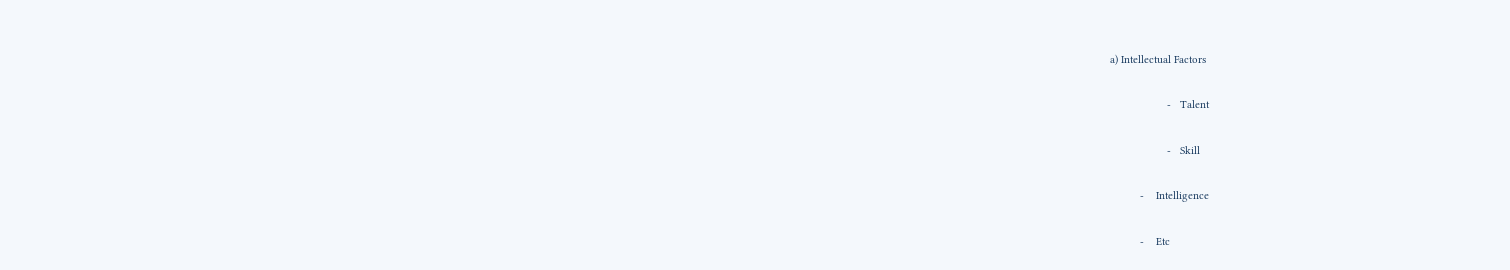a) Intellectual Factors

                   -   Talent

                   -   Skill

          -    Intelligence

          -    Etc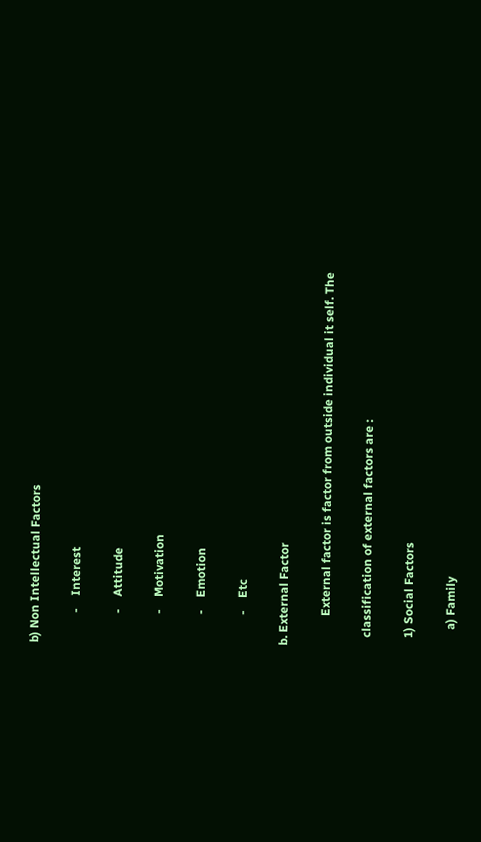b) Non Intellectual Factors

          -    Interest

          -    Attitude

          -    Motivation

          -    Emotion

          -    Etc

b. External Factor

          External factor is factor from outside individual it self. The

   classification of external factors are :

   1) Social Factors

      a) Family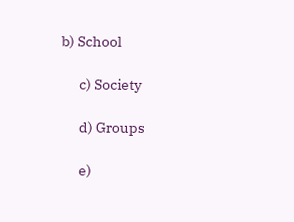b) School

      c) Society

      d) Groups

      e)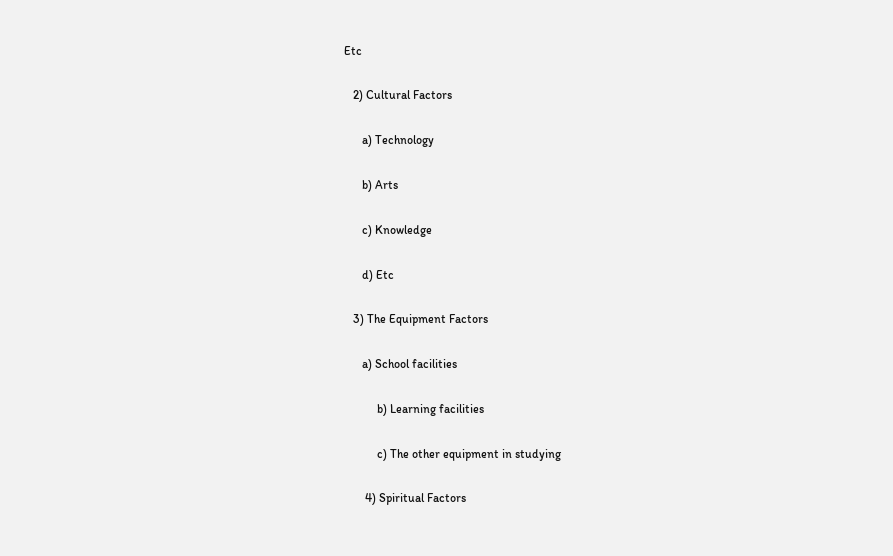Etc

   2) Cultural Factors

      a) Technology

      b) Arts

      c) Knowledge

      d) Etc

   3) The Equipment Factors

      a) School facilities

           b) Learning facilities

           c) The other equipment in studying

       4) Spiritual Factors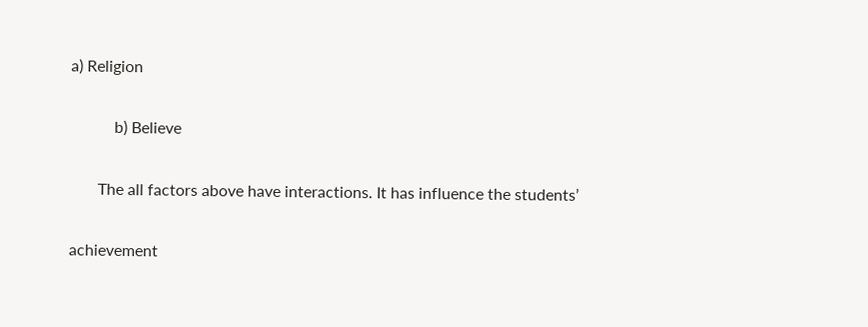a) Religion

           b) Believe

       The all factors above have interactions. It has influence the students’

achievement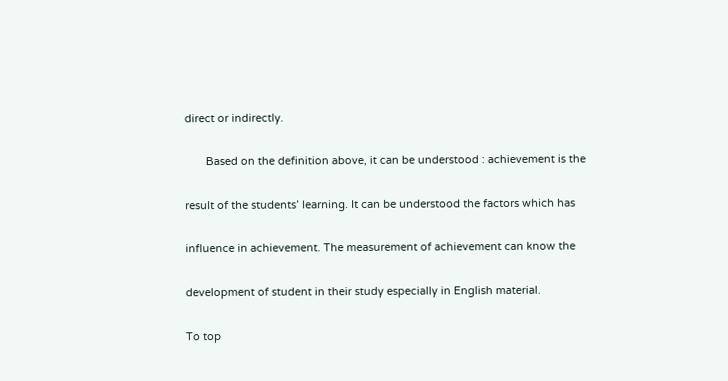direct or indirectly.

       Based on the definition above, it can be understood : achievement is the

result of the students’ learning. It can be understood the factors which has

influence in achievement. The measurement of achievement can know the

development of student in their study especially in English material.

To top